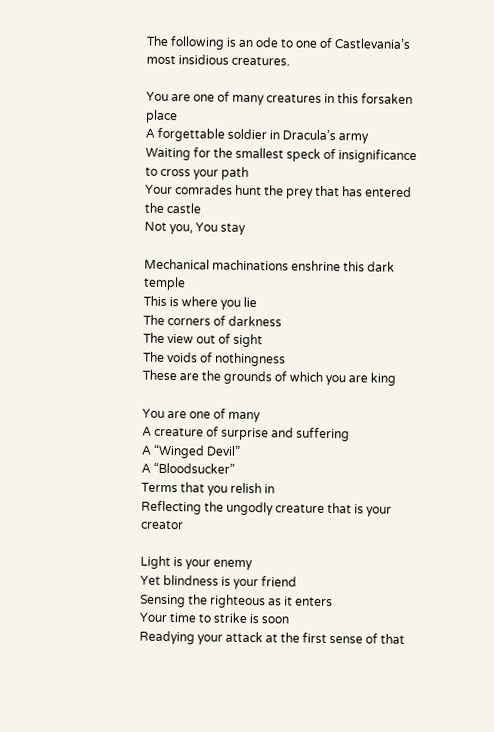The following is an ode to one of Castlevania’s most insidious creatures.

You are one of many creatures in this forsaken place
A forgettable soldier in Dracula’s army
Waiting for the smallest speck of insignificance to cross your path
Your comrades hunt the prey that has entered the castle
Not you, You stay

Mechanical machinations enshrine this dark temple
This is where you lie
The corners of darkness
The view out of sight
The voids of nothingness
These are the grounds of which you are king

You are one of many
A creature of surprise and suffering
A “Winged Devil”
A “Bloodsucker”
Terms that you relish in
Reflecting the ungodly creature that is your creator

Light is your enemy
Yet blindness is your friend
Sensing the righteous as it enters
Your time to strike is soon
Readying your attack at the first sense of that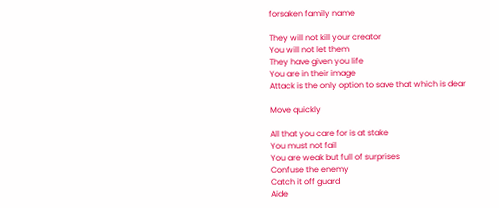forsaken family name

They will not kill your creator
You will not let them
They have given you life
You are in their image
Attack is the only option to save that which is dear

Move quickly

All that you care for is at stake
You must not fail
You are weak but full of surprises
Confuse the enemy
Catch it off guard
Aide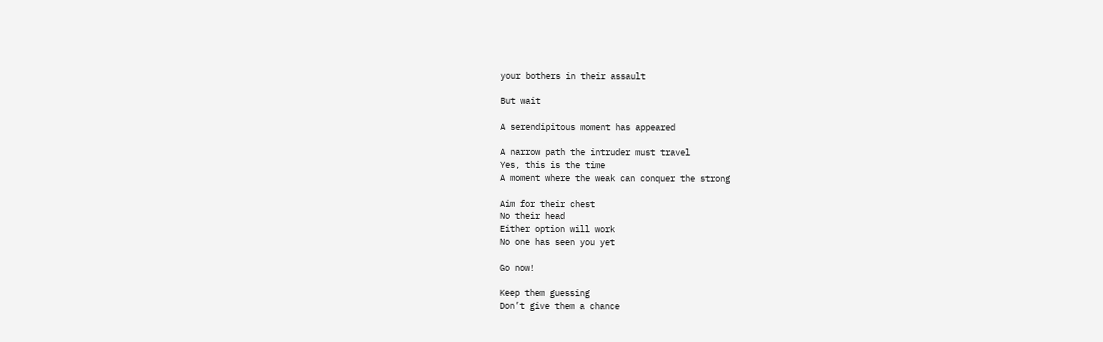your bothers in their assault

But wait

A serendipitous moment has appeared

A narrow path the intruder must travel
Yes, this is the time
A moment where the weak can conquer the strong

Aim for their chest
No their head
Either option will work
No one has seen you yet

Go now!

Keep them guessing
Don’t give them a chance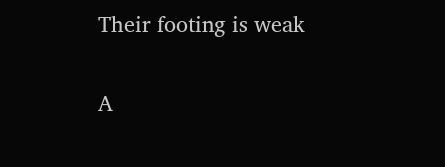Their footing is weak

A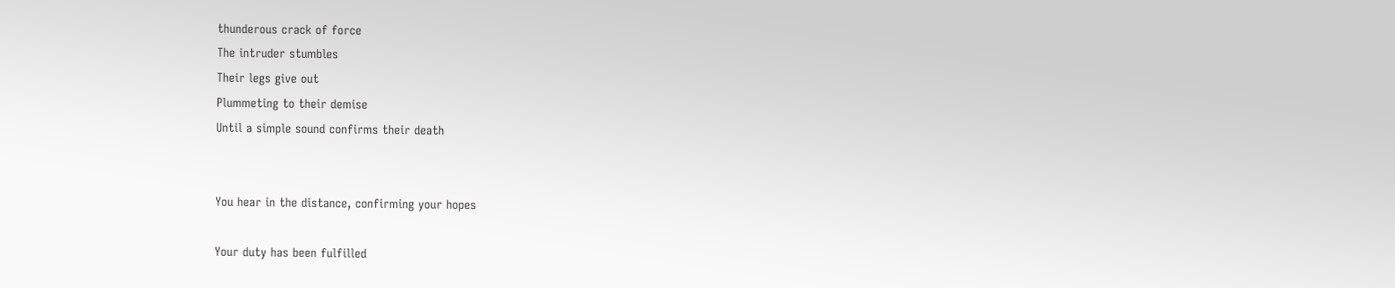thunderous crack of force
The intruder stumbles
Their legs give out
Plummeting to their demise
Until a simple sound confirms their death


You hear in the distance, confirming your hopes

Your duty has been fulfilled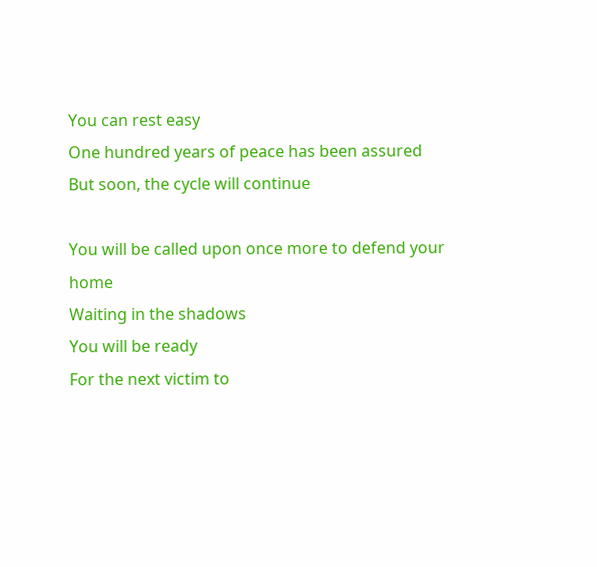You can rest easy
One hundred years of peace has been assured
But soon, the cycle will continue

You will be called upon once more to defend your home
Waiting in the shadows
You will be ready
For the next victim to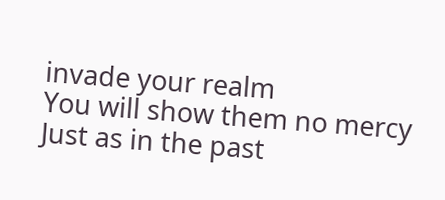invade your realm
You will show them no mercy
Just as in the past